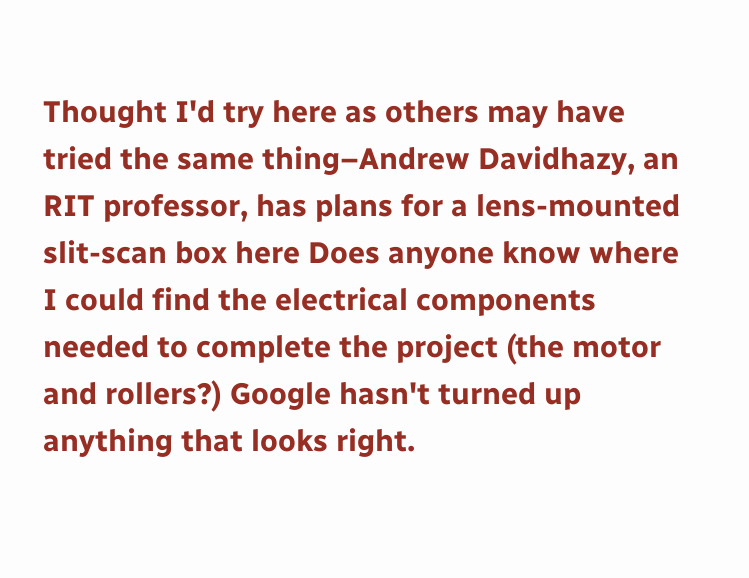Thought I'd try here as others may have tried the same thing–Andrew Davidhazy, an RIT professor, has plans for a lens-mounted slit-scan box here Does anyone know where I could find the electrical components needed to complete the project (the motor and rollers?) Google hasn't turned up anything that looks right.